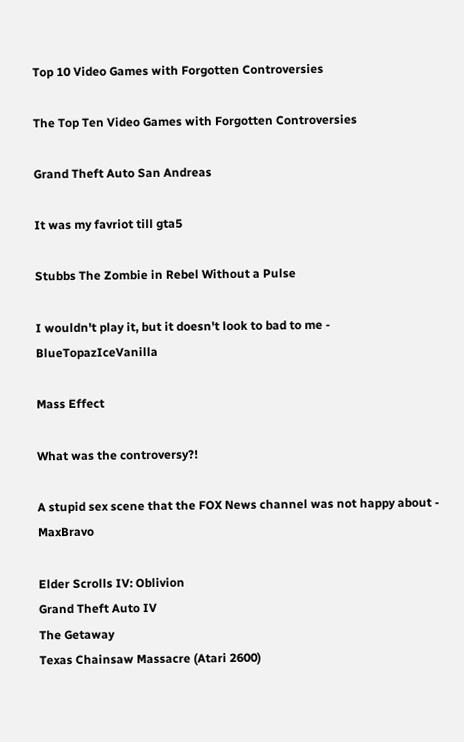Top 10 Video Games with Forgotten Controversies

The Top Ten Video Games with Forgotten Controversies

Grand Theft Auto San Andreas

It was my favriot till gta5

Stubbs The Zombie in Rebel Without a Pulse

I wouldn't play it, but it doesn't look to bad to me - BlueTopazIceVanilla

Mass Effect

What was the controversy?!

A stupid sex scene that the FOX News channel was not happy about - MaxBravo

Elder Scrolls IV: Oblivion
Grand Theft Auto IV
The Getaway
Texas Chainsaw Massacre (Atari 2600)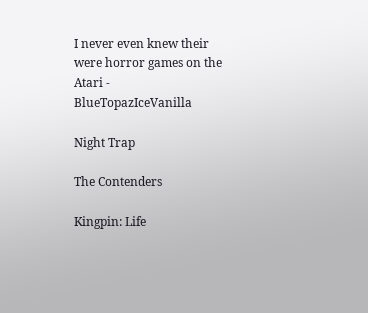I never even knew their were horror games on the Atari - BlueTopazIceVanilla

Night Trap

The Contenders

Kingpin: Life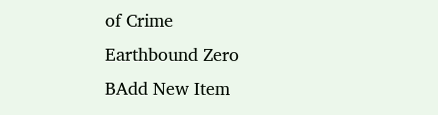of Crime
Earthbound Zero
BAdd New Item